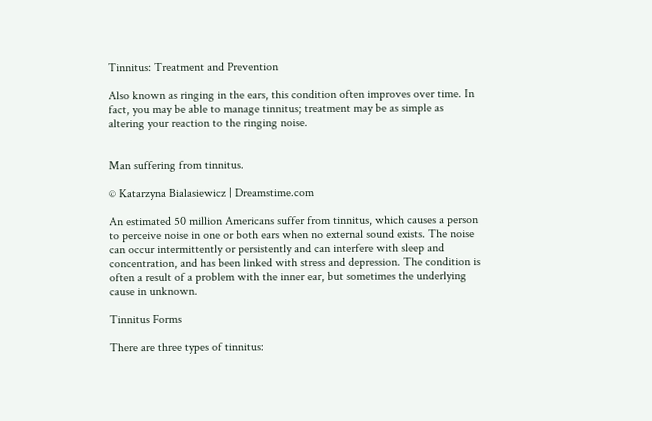Tinnitus: Treatment and Prevention

Also known as ringing in the ears, this condition often improves over time. In fact, you may be able to manage tinnitus; treatment may be as simple as altering your reaction to the ringing noise.


Man suffering from tinnitus.

© Katarzyna Bialasiewicz | Dreamstime.com

An estimated 50 million Americans suffer from tinnitus, which causes a person to perceive noise in one or both ears when no external sound exists. The noise can occur intermittently or persistently and can interfere with sleep and concentration, and has been linked with stress and depression. The condition is often a result of a problem with the inner ear, but sometimes the underlying cause in unknown.

Tinnitus Forms

There are three types of tinnitus: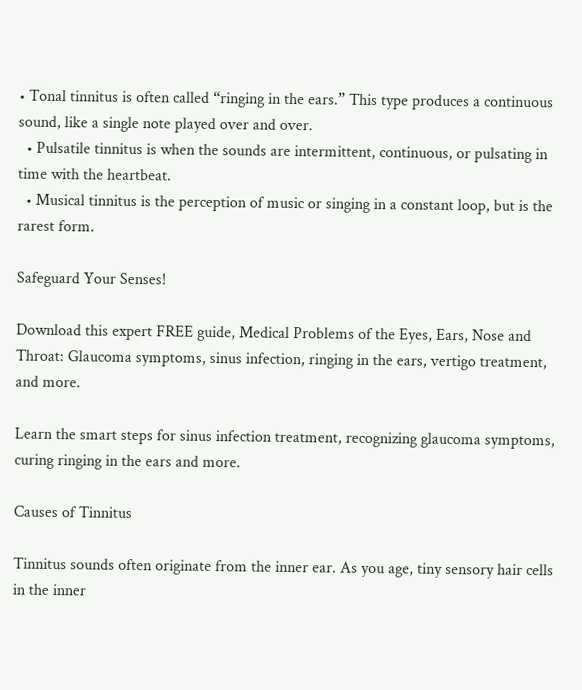• Tonal tinnitus is often called “ringing in the ears.” This type produces a continuous sound, like a single note played over and over.
  • Pulsatile tinnitus is when the sounds are intermittent, continuous, or pulsating in time with the heartbeat.
  • Musical tinnitus is the perception of music or singing in a constant loop, but is the rarest form.

Safeguard Your Senses!

Download this expert FREE guide, Medical Problems of the Eyes, Ears, Nose and Throat: Glaucoma symptoms, sinus infection, ringing in the ears, vertigo treatment, and more.

Learn the smart steps for sinus infection treatment, recognizing glaucoma symptoms, curing ringing in the ears and more.

Causes of Tinnitus

Tinnitus sounds often originate from the inner ear. As you age, tiny sensory hair cells in the inner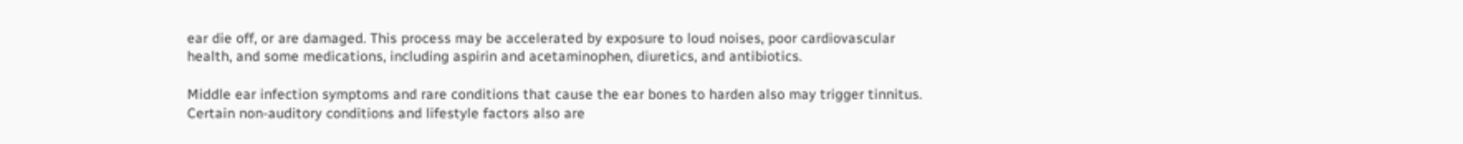ear die off, or are damaged. This process may be accelerated by exposure to loud noises, poor cardiovascular health, and some medications, including aspirin and acetaminophen, diuretics, and antibiotics.

Middle ear infection symptoms and rare conditions that cause the ear bones to harden also may trigger tinnitus. Certain non-auditory conditions and lifestyle factors also are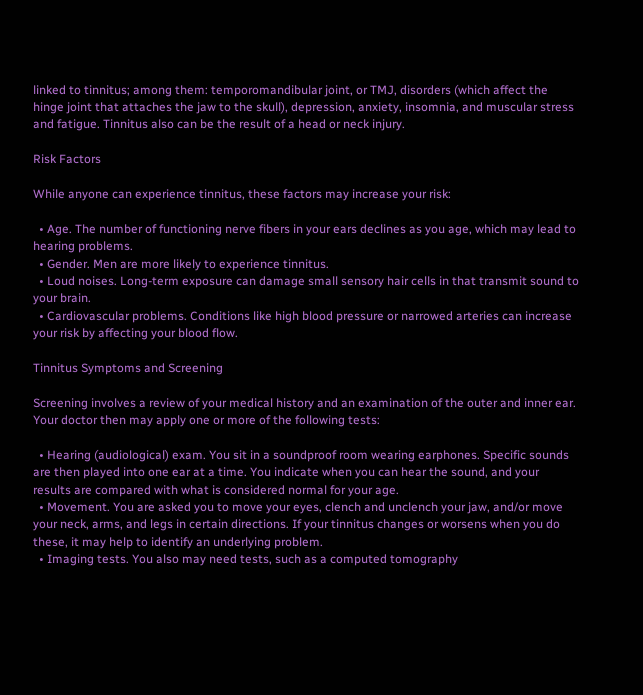linked to tinnitus; among them: temporomandibular joint, or TMJ, disorders (which affect the hinge joint that attaches the jaw to the skull), depression, anxiety, insomnia, and muscular stress and fatigue. Tinnitus also can be the result of a head or neck injury.

Risk Factors

While anyone can experience tinnitus, these factors may increase your risk:

  • Age. The number of functioning nerve fibers in your ears declines as you age, which may lead to hearing problems.
  • Gender. Men are more likely to experience tinnitus.
  • Loud noises. Long-term exposure can damage small sensory hair cells in that transmit sound to your brain.
  • Cardiovascular problems. Conditions like high blood pressure or narrowed arteries can increase your risk by affecting your blood flow.

Tinnitus Symptoms and Screening

Screening involves a review of your medical history and an examination of the outer and inner ear. Your doctor then may apply one or more of the following tests:

  • Hearing (audiological) exam. You sit in a soundproof room wearing earphones. Specific sounds are then played into one ear at a time. You indicate when you can hear the sound, and your results are compared with what is considered normal for your age.
  • Movement. You are asked you to move your eyes, clench and unclench your jaw, and/or move your neck, arms, and legs in certain directions. If your tinnitus changes or worsens when you do these, it may help to identify an underlying problem.
  • Imaging tests. You also may need tests, such as a computed tomography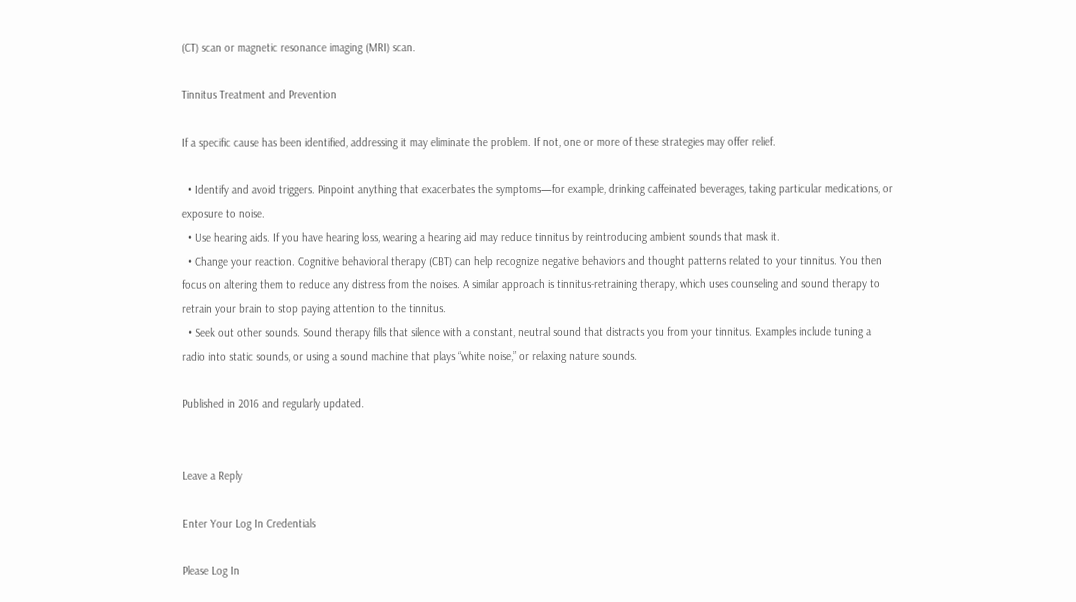(CT) scan or magnetic resonance imaging (MRI) scan.

Tinnitus Treatment and Prevention

If a specific cause has been identified, addressing it may eliminate the problem. If not, one or more of these strategies may offer relief.

  • Identify and avoid triggers. Pinpoint anything that exacerbates the symptoms—for example, drinking caffeinated beverages, taking particular medications, or exposure to noise.
  • Use hearing aids. If you have hearing loss, wearing a hearing aid may reduce tinnitus by reintroducing ambient sounds that mask it.
  • Change your reaction. Cognitive behavioral therapy (CBT) can help recognize negative behaviors and thought patterns related to your tinnitus. You then focus on altering them to reduce any distress from the noises. A similar approach is tinnitus-retraining therapy, which uses counseling and sound therapy to retrain your brain to stop paying attention to the tinnitus.
  • Seek out other sounds. Sound therapy fills that silence with a constant, neutral sound that distracts you from your tinnitus. Examples include tuning a radio into static sounds, or using a sound machine that plays “white noise,” or relaxing nature sounds.

Published in 2016 and regularly updated.


Leave a Reply

Enter Your Log In Credentials

Please Log In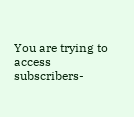You are trying to access subscribers-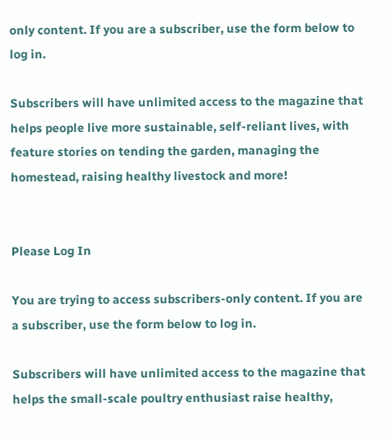only content. If you are a subscriber, use the form below to log in.

Subscribers will have unlimited access to the magazine that helps people live more sustainable, self-reliant lives, with feature stories on tending the garden, managing the homestead, raising healthy livestock and more!


Please Log In

You are trying to access subscribers-only content. If you are a subscriber, use the form below to log in.

Subscribers will have unlimited access to the magazine that helps the small-scale poultry enthusiast raise healthy,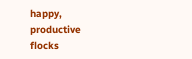happy, productive flocks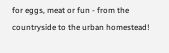for eggs, meat or fun - from the countryside to the urban homestead!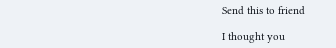Send this to friend

I thought you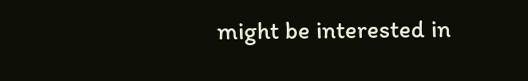might be interested in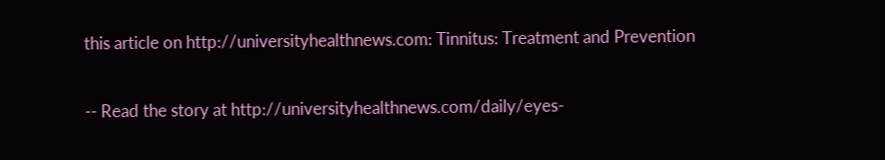this article on http://universityhealthnews.com: Tinnitus: Treatment and Prevention

-- Read the story at http://universityhealthnews.com/daily/eyes-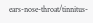ears-nose-throat/tinnitus-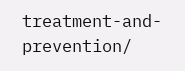treatment-and-prevention/